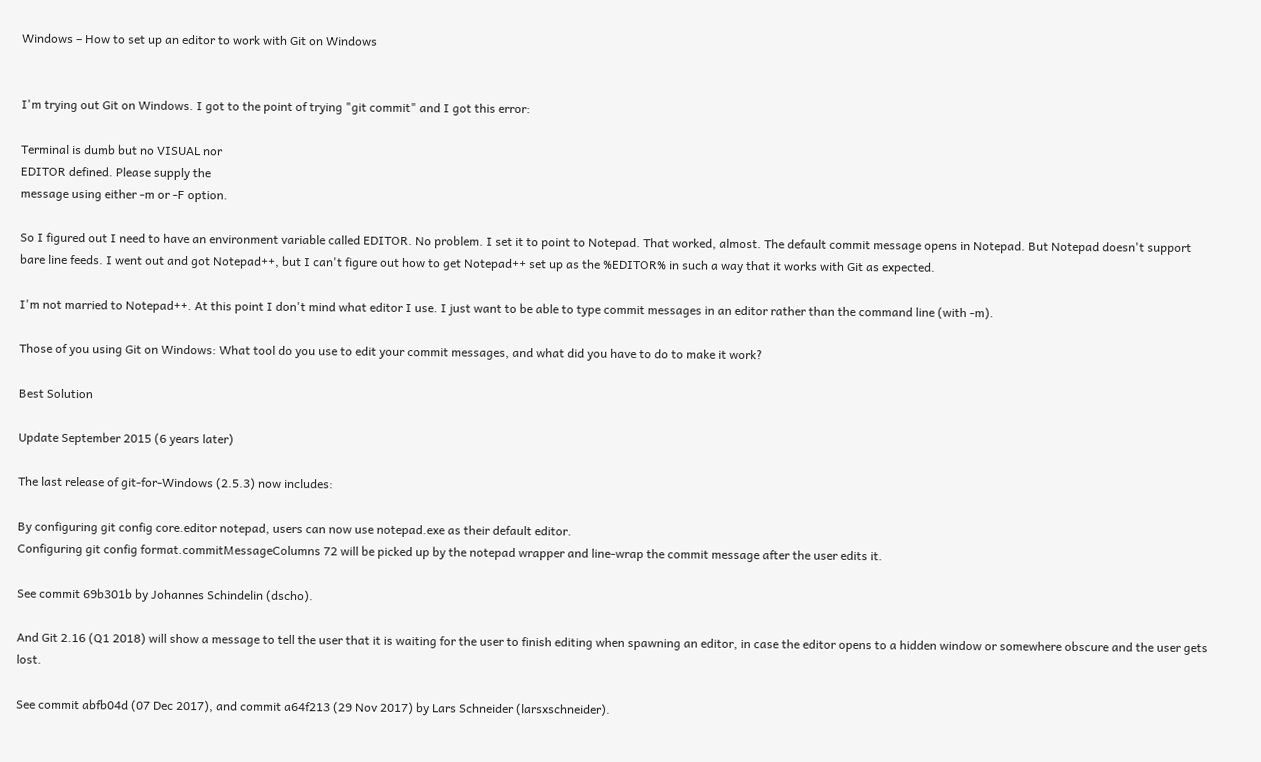Windows – How to set up an editor to work with Git on Windows


I'm trying out Git on Windows. I got to the point of trying "git commit" and I got this error:

Terminal is dumb but no VISUAL nor
EDITOR defined. Please supply the
message using either -m or -F option.

So I figured out I need to have an environment variable called EDITOR. No problem. I set it to point to Notepad. That worked, almost. The default commit message opens in Notepad. But Notepad doesn't support bare line feeds. I went out and got Notepad++, but I can't figure out how to get Notepad++ set up as the %EDITOR% in such a way that it works with Git as expected.

I'm not married to Notepad++. At this point I don't mind what editor I use. I just want to be able to type commit messages in an editor rather than the command line (with -m).

Those of you using Git on Windows: What tool do you use to edit your commit messages, and what did you have to do to make it work?

Best Solution

Update September 2015 (6 years later)

The last release of git-for-Windows (2.5.3) now includes:

By configuring git config core.editor notepad, users can now use notepad.exe as their default editor.
Configuring git config format.commitMessageColumns 72 will be picked up by the notepad wrapper and line-wrap the commit message after the user edits it.

See commit 69b301b by Johannes Schindelin (dscho).

And Git 2.16 (Q1 2018) will show a message to tell the user that it is waiting for the user to finish editing when spawning an editor, in case the editor opens to a hidden window or somewhere obscure and the user gets lost.

See commit abfb04d (07 Dec 2017), and commit a64f213 (29 Nov 2017) by Lars Schneider (larsxschneider).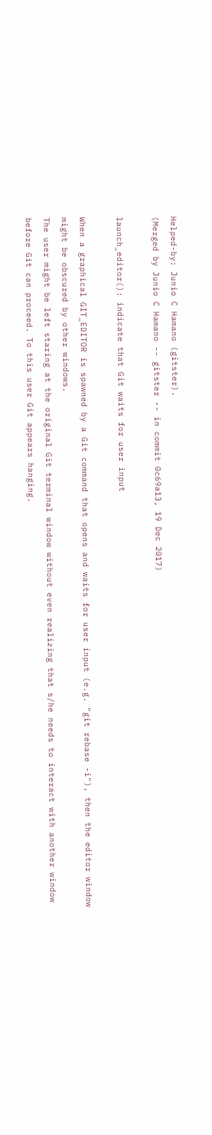Helped-by: Junio C Hamano (gitster).
(Merged by Junio C Hamano -- gitster -- in commit 0c69a13, 19 Dec 2017)

launch_editor(): indicate that Git waits for user input

When a graphical GIT_EDITOR is spawned by a Git command that opens and waits for user input (e.g. "git rebase -i"), then the editor window might be obscured by other windows.
The user might be left staring at the original Git terminal window without even realizing that s/he needs to interact with another window before Git can proceed. To this user Git appears hanging.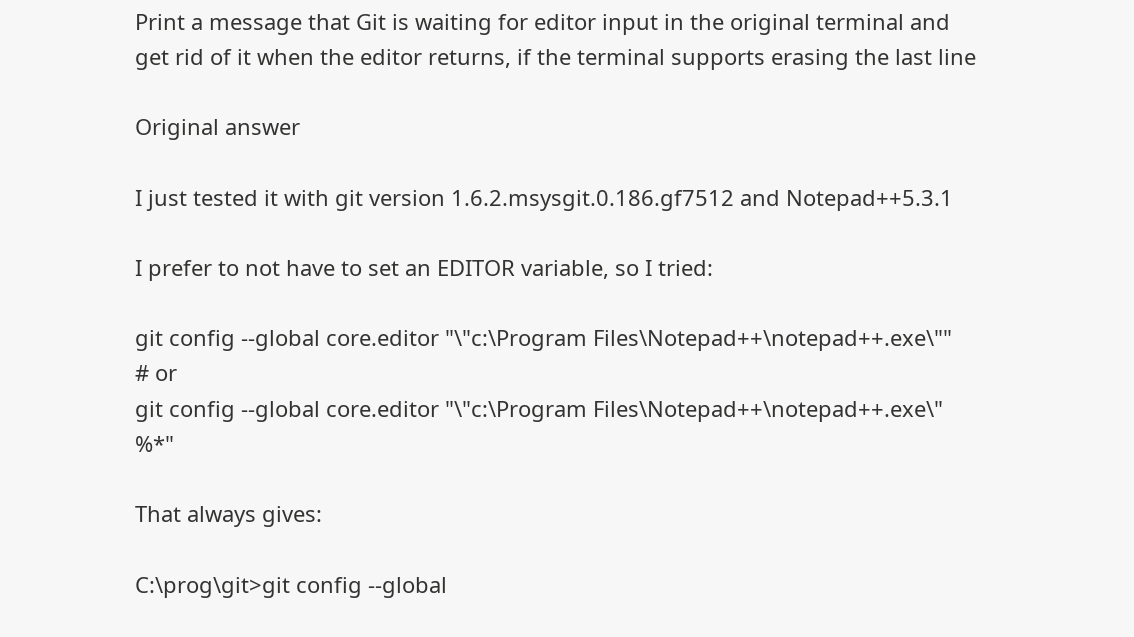Print a message that Git is waiting for editor input in the original terminal and get rid of it when the editor returns, if the terminal supports erasing the last line

Original answer

I just tested it with git version 1.6.2.msysgit.0.186.gf7512 and Notepad++5.3.1

I prefer to not have to set an EDITOR variable, so I tried:

git config --global core.editor "\"c:\Program Files\Notepad++\notepad++.exe\""
# or
git config --global core.editor "\"c:\Program Files\Notepad++\notepad++.exe\" %*"

That always gives:

C:\prog\git>git config --global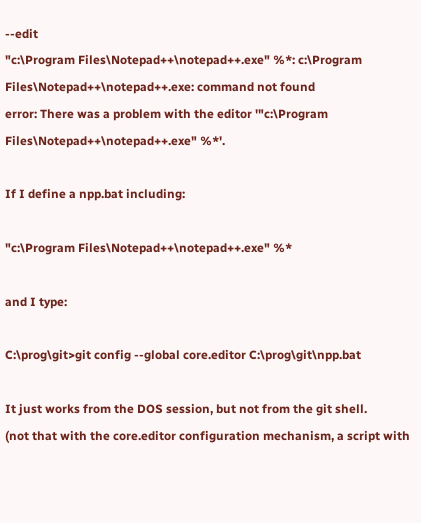--edit
"c:\Program Files\Notepad++\notepad++.exe" %*: c:\Program Files\Notepad++\notepad++.exe: command not found
error: There was a problem with the editor '"c:\Program Files\Notepad++\notepad++.exe" %*'.

If I define a npp.bat including:

"c:\Program Files\Notepad++\notepad++.exe" %*

and I type:

C:\prog\git>git config --global core.editor C:\prog\git\npp.bat

It just works from the DOS session, but not from the git shell.
(not that with the core.editor configuration mechanism, a script with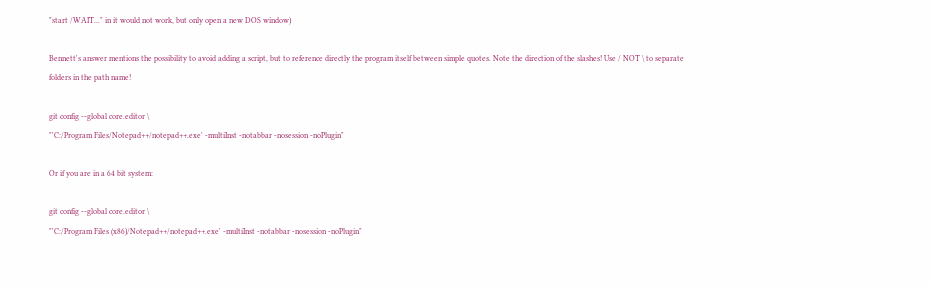"start /WAIT..." in it would not work, but only open a new DOS window)

Bennett's answer mentions the possibility to avoid adding a script, but to reference directly the program itself between simple quotes. Note the direction of the slashes! Use / NOT \ to separate folders in the path name!

git config --global core.editor \
"'C:/Program Files/Notepad++/notepad++.exe' -multiInst -notabbar -nosession -noPlugin"

Or if you are in a 64 bit system:

git config --global core.editor \
"'C:/Program Files (x86)/Notepad++/notepad++.exe' -multiInst -notabbar -nosession -noPlugin"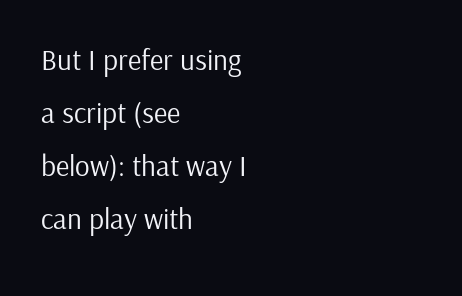But I prefer using a script (see below): that way I can play with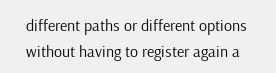different paths or different options without having to register again a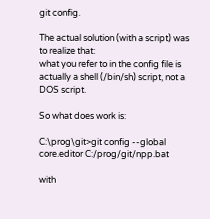git config.

The actual solution (with a script) was to realize that:
what you refer to in the config file is actually a shell (/bin/sh) script, not a DOS script.

So what does work is:

C:\prog\git>git config --global core.editor C:/prog/git/npp.bat

with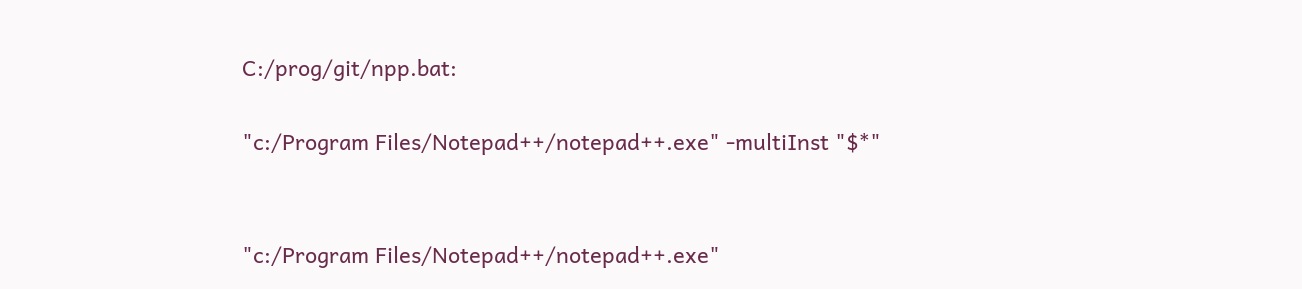C:/prog/git/npp.bat:

"c:/Program Files/Notepad++/notepad++.exe" -multiInst "$*"


"c:/Program Files/Notepad++/notepad++.exe"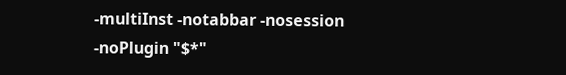-multiInst -notabbar -nosession -noPlugin "$*"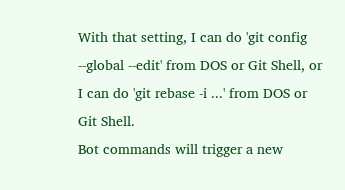With that setting, I can do 'git config --global --edit' from DOS or Git Shell, or I can do 'git rebase -i ...' from DOS or Git Shell.
Bot commands will trigger a new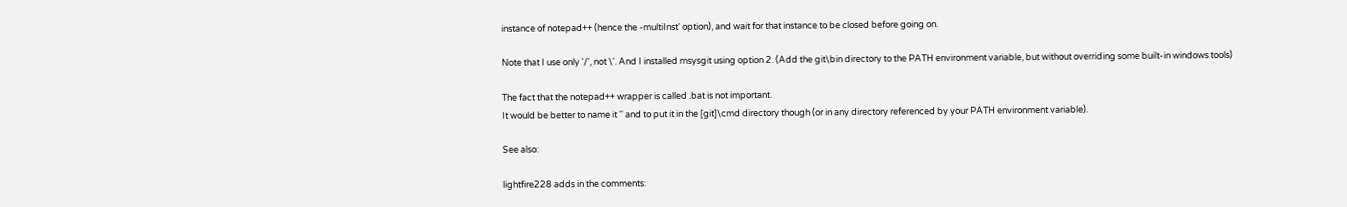instance of notepad++ (hence the -multiInst' option), and wait for that instance to be closed before going on.

Note that I use only '/', not \'. And I installed msysgit using option 2. (Add the git\bin directory to the PATH environment variable, but without overriding some built-in windows tools)

The fact that the notepad++ wrapper is called .bat is not important.
It would be better to name it '' and to put it in the [git]\cmd directory though (or in any directory referenced by your PATH environment variable).

See also:

lightfire228 adds in the comments: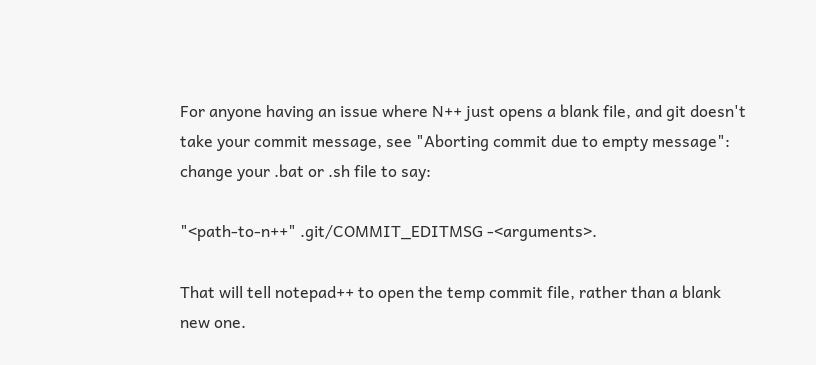For anyone having an issue where N++ just opens a blank file, and git doesn't take your commit message, see "Aborting commit due to empty message": change your .bat or .sh file to say:

"<path-to-n++" .git/COMMIT_EDITMSG -<arguments>.

That will tell notepad++ to open the temp commit file, rather than a blank new one.